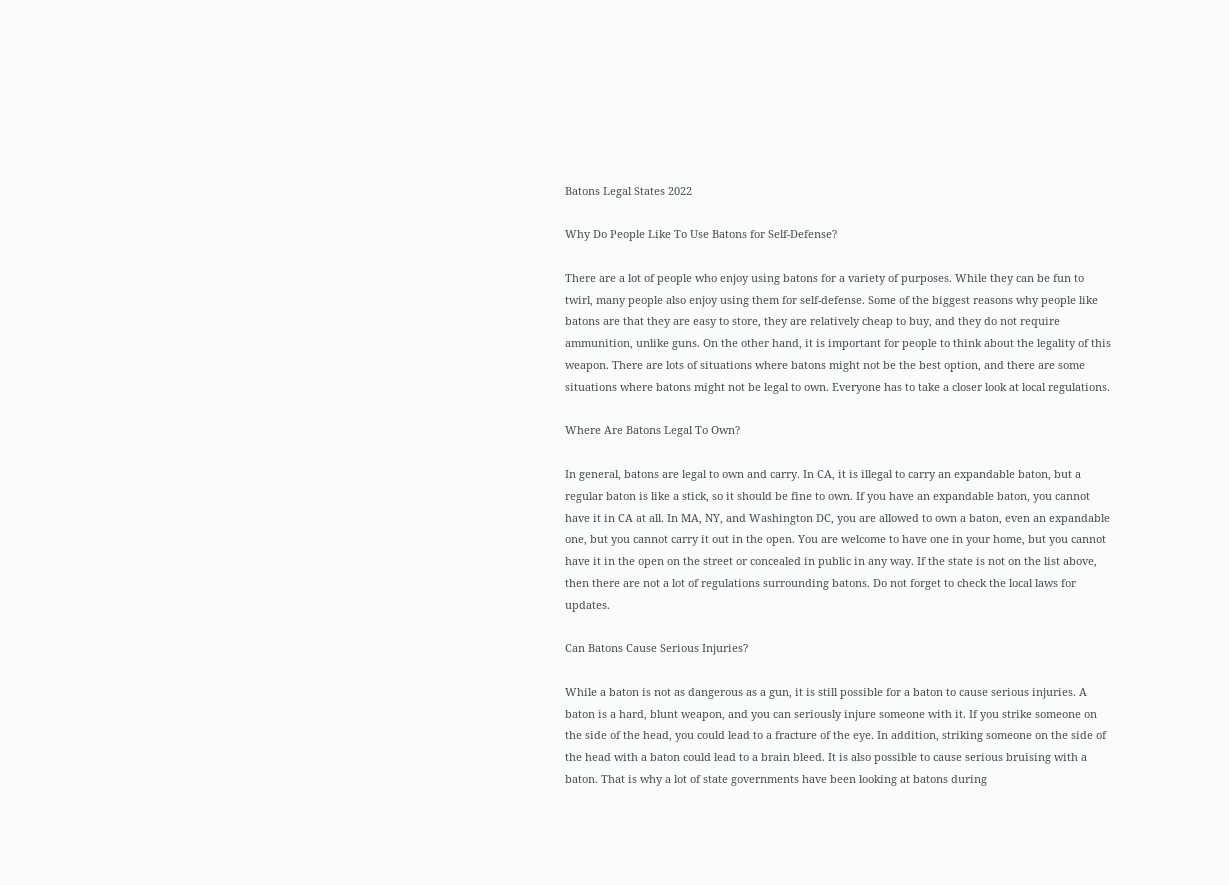Batons Legal States 2022

Why Do People Like To Use Batons for Self-Defense?

There are a lot of people who enjoy using batons for a variety of purposes. While they can be fun to twirl, many people also enjoy using them for self-defense. Some of the biggest reasons why people like batons are that they are easy to store, they are relatively cheap to buy, and they do not require ammunition, unlike guns. On the other hand, it is important for people to think about the legality of this weapon. There are lots of situations where batons might not be the best option, and there are some situations where batons might not be legal to own. Everyone has to take a closer look at local regulations.

Where Are Batons Legal To Own?

In general, batons are legal to own and carry. In CA, it is illegal to carry an expandable baton, but a regular baton is like a stick, so it should be fine to own. If you have an expandable baton, you cannot have it in CA at all. In MA, NY, and Washington DC, you are allowed to own a baton, even an expandable one, but you cannot carry it out in the open. You are welcome to have one in your home, but you cannot have it in the open on the street or concealed in public in any way. If the state is not on the list above, then there are not a lot of regulations surrounding batons. Do not forget to check the local laws for updates.

Can Batons Cause Serious Injuries?

While a baton is not as dangerous as a gun, it is still possible for a baton to cause serious injuries. A baton is a hard, blunt weapon, and you can seriously injure someone with it. If you strike someone on the side of the head, you could lead to a fracture of the eye. In addition, striking someone on the side of the head with a baton could lead to a brain bleed. It is also possible to cause serious bruising with a baton. That is why a lot of state governments have been looking at batons during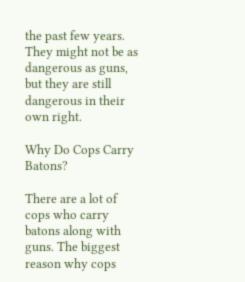the past few years. They might not be as dangerous as guns, but they are still dangerous in their own right.

Why Do Cops Carry Batons?

There are a lot of cops who carry batons along with guns. The biggest reason why cops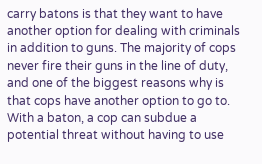carry batons is that they want to have another option for dealing with criminals in addition to guns. The majority of cops never fire their guns in the line of duty, and one of the biggest reasons why is that cops have another option to go to. With a baton, a cop can subdue a potential threat without having to use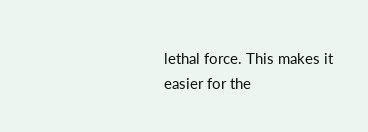lethal force. This makes it easier for the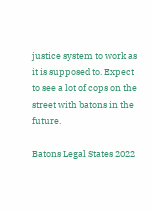justice system to work as it is supposed to. Expect to see a lot of cops on the street with batons in the future.

Batons Legal States 2022